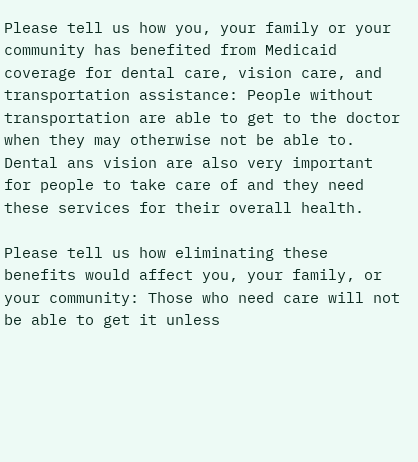Please tell us how you, your family or your community has benefited from Medicaid coverage for dental care, vision care, and transportation assistance: People without transportation are able to get to the doctor when they may otherwise not be able to. Dental ans vision are also very important for people to take care of and they need these services for their overall health.

Please tell us how eliminating these benefits would affect you, your family, or your community: Those who need care will not be able to get it unless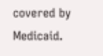covered by Medicaid.